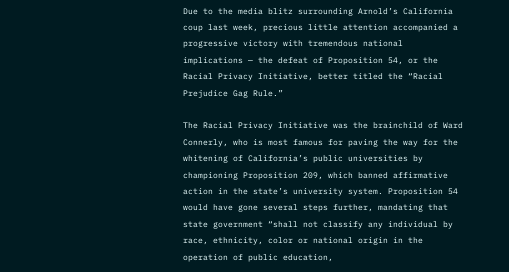Due to the media blitz surrounding Arnold’s California coup last week, precious little attention accompanied a progressive victory with tremendous national implications — the defeat of Proposition 54, or the Racial Privacy Initiative, better titled the “Racial Prejudice Gag Rule.”

The Racial Privacy Initiative was the brainchild of Ward Connerly, who is most famous for paving the way for the whitening of California’s public universities by championing Proposition 209, which banned affirmative action in the state’s university system. Proposition 54 would have gone several steps further, mandating that state government “shall not classify any individual by race, ethnicity, color or national origin in the operation of public education,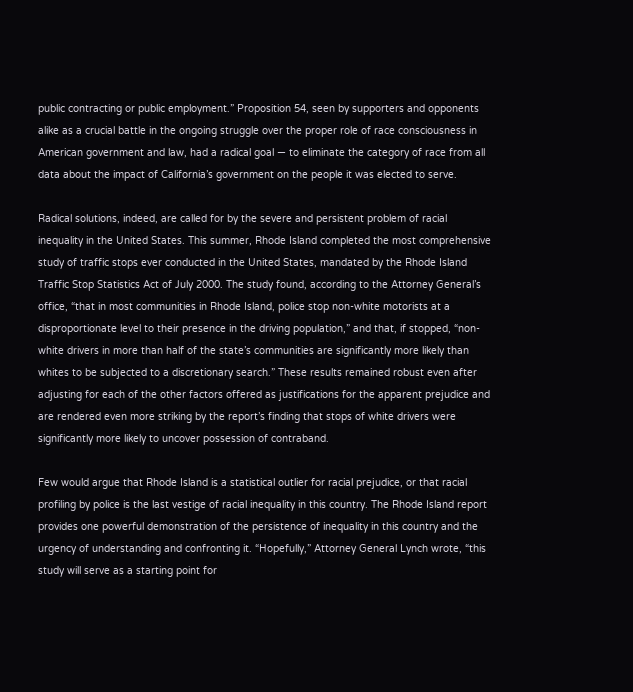public contracting or public employment.” Proposition 54, seen by supporters and opponents alike as a crucial battle in the ongoing struggle over the proper role of race consciousness in American government and law, had a radical goal — to eliminate the category of race from all data about the impact of California’s government on the people it was elected to serve.

Radical solutions, indeed, are called for by the severe and persistent problem of racial inequality in the United States. This summer, Rhode Island completed the most comprehensive study of traffic stops ever conducted in the United States, mandated by the Rhode Island Traffic Stop Statistics Act of July 2000. The study found, according to the Attorney General’s office, “that in most communities in Rhode Island, police stop non-white motorists at a disproportionate level to their presence in the driving population,” and that, if stopped, “non-white drivers in more than half of the state’s communities are significantly more likely than whites to be subjected to a discretionary search.” These results remained robust even after adjusting for each of the other factors offered as justifications for the apparent prejudice and are rendered even more striking by the report’s finding that stops of white drivers were significantly more likely to uncover possession of contraband.

Few would argue that Rhode Island is a statistical outlier for racial prejudice, or that racial profiling by police is the last vestige of racial inequality in this country. The Rhode Island report provides one powerful demonstration of the persistence of inequality in this country and the urgency of understanding and confronting it. “Hopefully,” Attorney General Lynch wrote, “this study will serve as a starting point for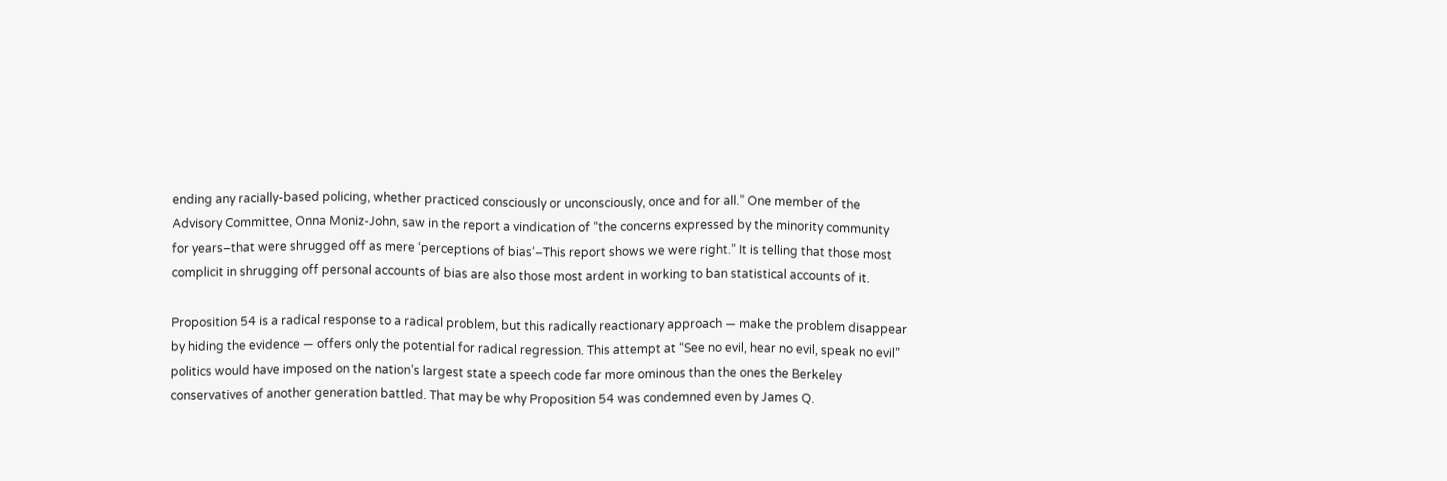ending any racially-based policing, whether practiced consciously or unconsciously, once and for all.” One member of the Advisory Committee, Onna Moniz-John, saw in the report a vindication of “the concerns expressed by the minority community for years–that were shrugged off as mere ‘perceptions of bias’–This report shows we were right.” It is telling that those most complicit in shrugging off personal accounts of bias are also those most ardent in working to ban statistical accounts of it.

Proposition 54 is a radical response to a radical problem, but this radically reactionary approach — make the problem disappear by hiding the evidence — offers only the potential for radical regression. This attempt at “See no evil, hear no evil, speak no evil” politics would have imposed on the nation’s largest state a speech code far more ominous than the ones the Berkeley conservatives of another generation battled. That may be why Proposition 54 was condemned even by James Q.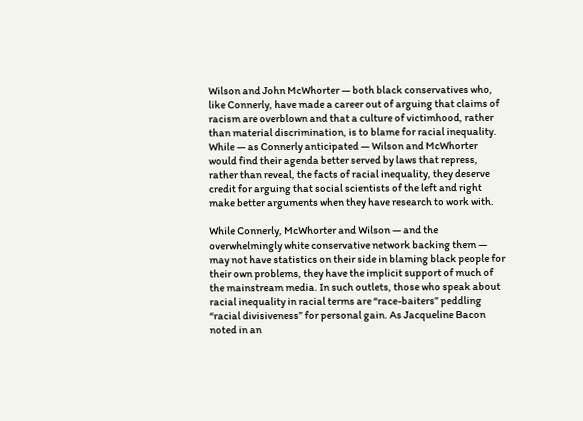Wilson and John McWhorter — both black conservatives who, like Connerly, have made a career out of arguing that claims of racism are overblown and that a culture of victimhood, rather than material discrimination, is to blame for racial inequality. While — as Connerly anticipated — Wilson and McWhorter would find their agenda better served by laws that repress, rather than reveal, the facts of racial inequality, they deserve credit for arguing that social scientists of the left and right make better arguments when they have research to work with.

While Connerly, McWhorter and Wilson — and the overwhelmingly white conservative network backing them — may not have statistics on their side in blaming black people for their own problems, they have the implicit support of much of the mainstream media. In such outlets, those who speak about racial inequality in racial terms are “race-baiters” peddling “racial divisiveness” for personal gain. As Jacqueline Bacon noted in an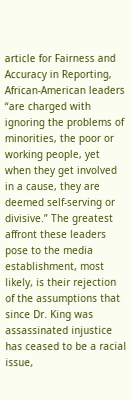article for Fairness and Accuracy in Reporting, African-American leaders “are charged with ignoring the problems of minorities, the poor or working people, yet when they get involved in a cause, they are deemed self-serving or divisive.” The greatest affront these leaders pose to the media establishment, most likely, is their rejection of the assumptions that since Dr. King was assassinated injustice has ceased to be a racial issue,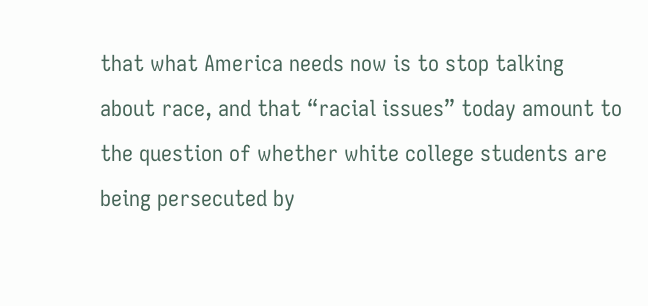that what America needs now is to stop talking about race, and that “racial issues” today amount to the question of whether white college students are being persecuted by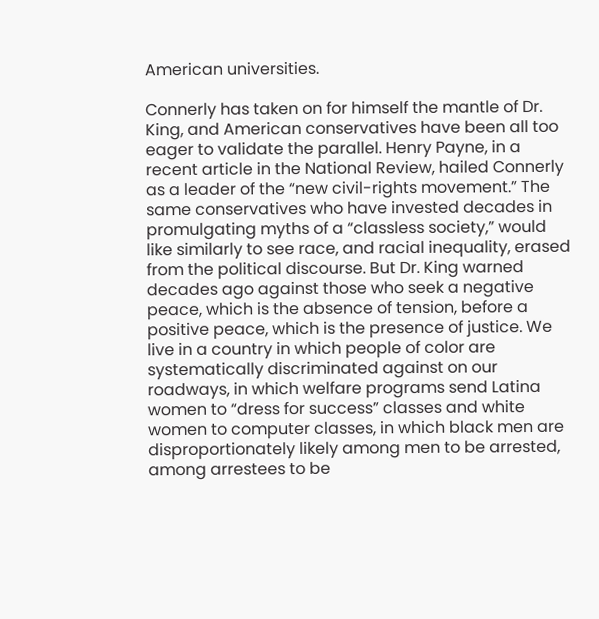American universities.

Connerly has taken on for himself the mantle of Dr. King, and American conservatives have been all too eager to validate the parallel. Henry Payne, in a recent article in the National Review, hailed Connerly as a leader of the “new civil-rights movement.” The same conservatives who have invested decades in promulgating myths of a “classless society,” would like similarly to see race, and racial inequality, erased from the political discourse. But Dr. King warned decades ago against those who seek a negative peace, which is the absence of tension, before a positive peace, which is the presence of justice. We live in a country in which people of color are systematically discriminated against on our roadways, in which welfare programs send Latina women to “dress for success” classes and white women to computer classes, in which black men are disproportionately likely among men to be arrested, among arrestees to be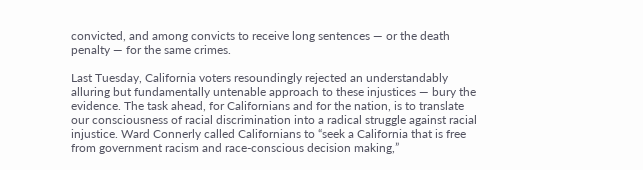convicted, and among convicts to receive long sentences — or the death penalty — for the same crimes.

Last Tuesday, California voters resoundingly rejected an understandably alluring but fundamentally untenable approach to these injustices — bury the evidence. The task ahead, for Californians and for the nation, is to translate our consciousness of racial discrimination into a radical struggle against racial injustice. Ward Connerly called Californians to “seek a California that is free from government racism and race-conscious decision making,”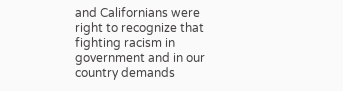and Californians were right to recognize that fighting racism in government and in our country demands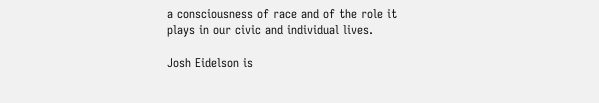a consciousness of race and of the role it plays in our civic and individual lives.

Josh Eidelson is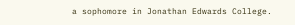a sophomore in Jonathan Edwards College.